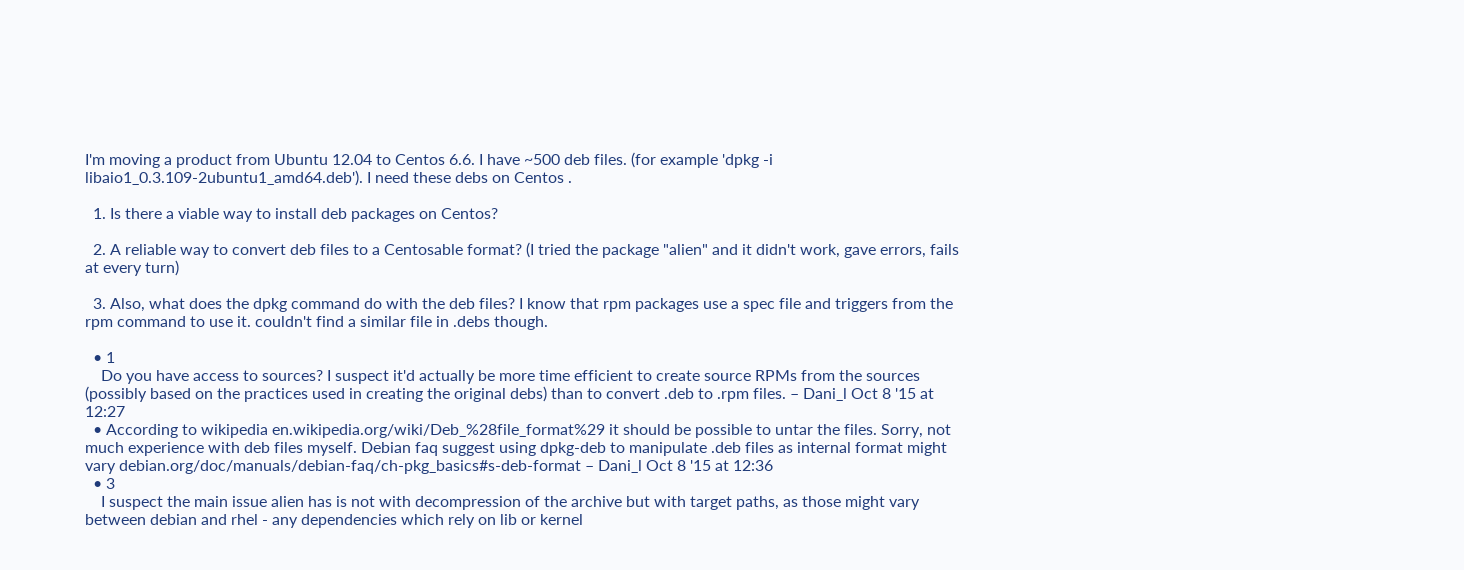I'm moving a product from Ubuntu 12.04 to Centos 6.6. I have ~500 deb files. (for example 'dpkg -i libaio1_0.3.109-2ubuntu1_amd64.deb'). I need these debs on Centos .

  1. Is there a viable way to install deb packages on Centos?

  2. A reliable way to convert deb files to a Centosable format? (I tried the package "alien" and it didn't work, gave errors, fails at every turn)

  3. Also, what does the dpkg command do with the deb files? I know that rpm packages use a spec file and triggers from the rpm command to use it. couldn't find a similar file in .debs though.

  • 1
    Do you have access to sources? I suspect it'd actually be more time efficient to create source RPMs from the sources (possibly based on the practices used in creating the original debs) than to convert .deb to .rpm files. – Dani_l Oct 8 '15 at 12:27
  • According to wikipedia en.wikipedia.org/wiki/Deb_%28file_format%29 it should be possible to untar the files. Sorry, not much experience with deb files myself. Debian faq suggest using dpkg-deb to manipulate .deb files as internal format might vary debian.org/doc/manuals/debian-faq/ch-pkg_basics#s-deb-format – Dani_l Oct 8 '15 at 12:36
  • 3
    I suspect the main issue alien has is not with decompression of the archive but with target paths, as those might vary between debian and rhel - any dependencies which rely on lib or kernel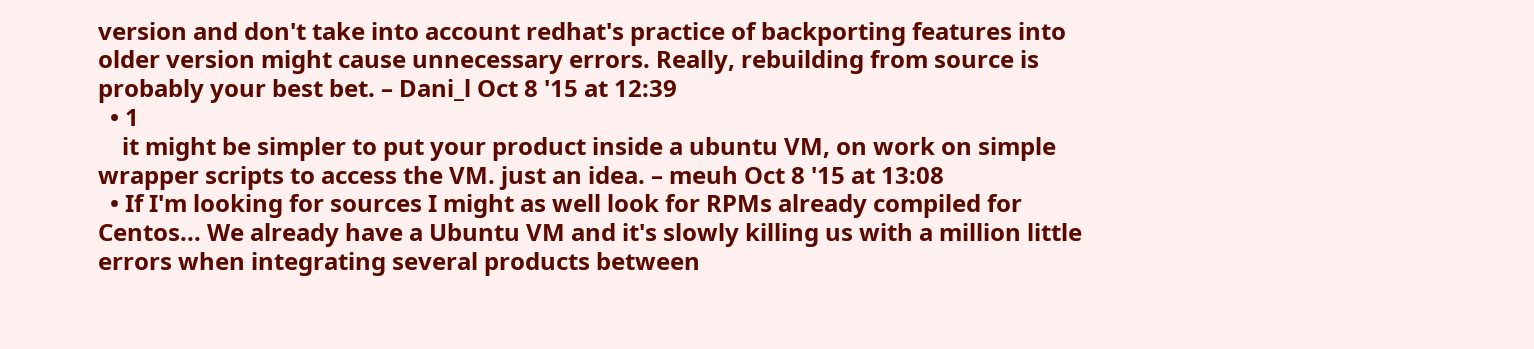version and don't take into account redhat's practice of backporting features into older version might cause unnecessary errors. Really, rebuilding from source is probably your best bet. – Dani_l Oct 8 '15 at 12:39
  • 1
    it might be simpler to put your product inside a ubuntu VM, on work on simple wrapper scripts to access the VM. just an idea. – meuh Oct 8 '15 at 13:08
  • If I'm looking for sources I might as well look for RPMs already compiled for Centos... We already have a Ubuntu VM and it's slowly killing us with a million little errors when integrating several products between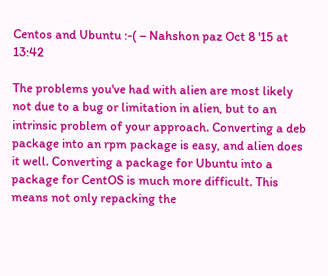Centos and Ubuntu :-( – Nahshon paz Oct 8 '15 at 13:42

The problems you've had with alien are most likely not due to a bug or limitation in alien, but to an intrinsic problem of your approach. Converting a deb package into an rpm package is easy, and alien does it well. Converting a package for Ubuntu into a package for CentOS is much more difficult. This means not only repacking the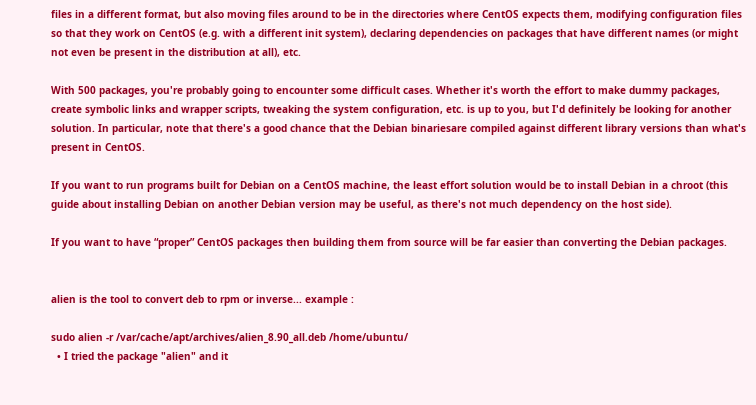files in a different format, but also moving files around to be in the directories where CentOS expects them, modifying configuration files so that they work on CentOS (e.g. with a different init system), declaring dependencies on packages that have different names (or might not even be present in the distribution at all), etc.

With 500 packages, you're probably going to encounter some difficult cases. Whether it's worth the effort to make dummy packages, create symbolic links and wrapper scripts, tweaking the system configuration, etc. is up to you, but I'd definitely be looking for another solution. In particular, note that there's a good chance that the Debian binariesare compiled against different library versions than what's present in CentOS.

If you want to run programs built for Debian on a CentOS machine, the least effort solution would be to install Debian in a chroot (this guide about installing Debian on another Debian version may be useful, as there's not much dependency on the host side).

If you want to have “proper” CentOS packages then building them from source will be far easier than converting the Debian packages.


alien is the tool to convert deb to rpm or inverse... example :

sudo alien -r /var/cache/apt/archives/alien_8.90_all.deb /home/ubuntu/
  • I tried the package "alien" and it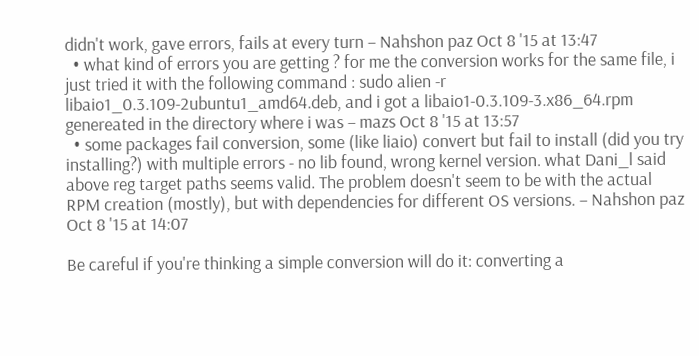didn't work, gave errors, fails at every turn – Nahshon paz Oct 8 '15 at 13:47
  • what kind of errors you are getting ? for me the conversion works for the same file, i just tried it with the following command : sudo alien -r libaio1_0.3.109-2ubuntu1_amd64.deb, and i got a libaio1-0.3.109-3.x86_64.rpm genereated in the directory where i was – mazs Oct 8 '15 at 13:57
  • some packages fail conversion, some (like liaio) convert but fail to install (did you try installing?) with multiple errors - no lib found, wrong kernel version. what Dani_l said above reg target paths seems valid. The problem doesn't seem to be with the actual RPM creation (mostly), but with dependencies for different OS versions. – Nahshon paz Oct 8 '15 at 14:07

Be careful if you're thinking a simple conversion will do it: converting a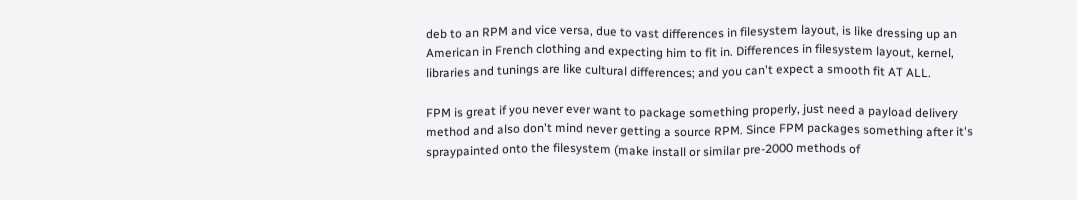deb to an RPM and vice versa, due to vast differences in filesystem layout, is like dressing up an American in French clothing and expecting him to fit in. Differences in filesystem layout, kernel, libraries and tunings are like cultural differences; and you can't expect a smooth fit AT ALL.

FPM is great if you never ever want to package something properly, just need a payload delivery method and also don't mind never getting a source RPM. Since FPM packages something after it's spraypainted onto the filesystem (make install or similar pre-2000 methods of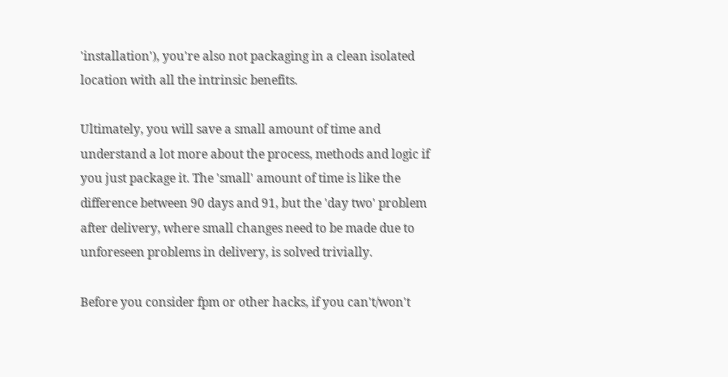'installation'), you're also not packaging in a clean isolated location with all the intrinsic benefits.

Ultimately, you will save a small amount of time and understand a lot more about the process, methods and logic if you just package it. The 'small' amount of time is like the difference between 90 days and 91, but the 'day two' problem after delivery, where small changes need to be made due to unforeseen problems in delivery, is solved trivially.

Before you consider fpm or other hacks, if you can't/won't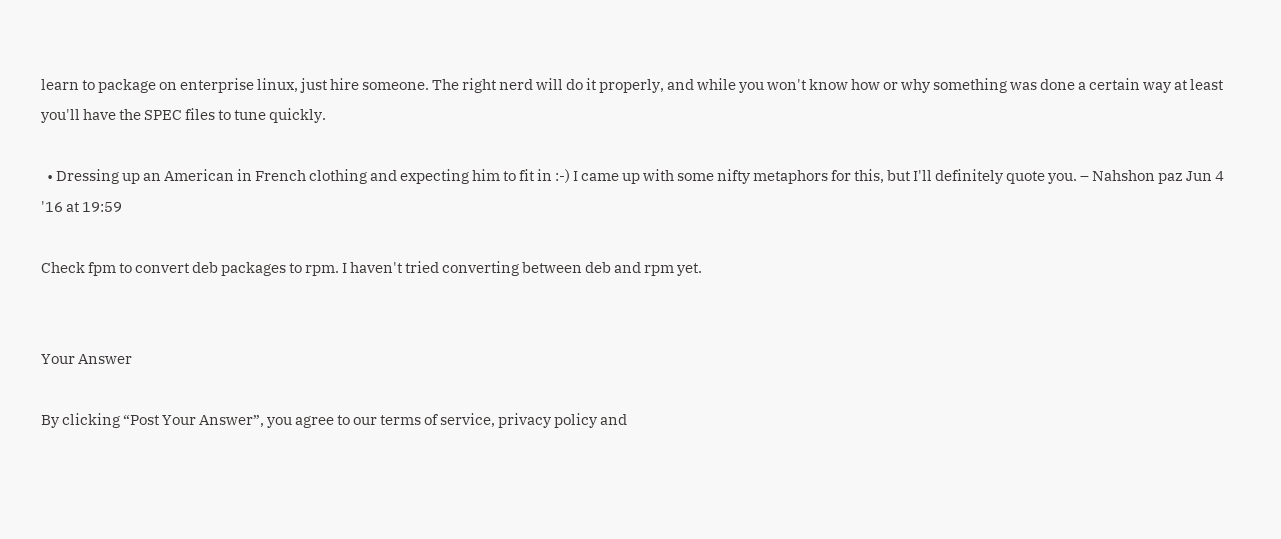learn to package on enterprise linux, just hire someone. The right nerd will do it properly, and while you won't know how or why something was done a certain way at least you'll have the SPEC files to tune quickly.

  • Dressing up an American in French clothing and expecting him to fit in :-) I came up with some nifty metaphors for this, but I'll definitely quote you. – Nahshon paz Jun 4 '16 at 19:59

Check fpm to convert deb packages to rpm. I haven't tried converting between deb and rpm yet.


Your Answer

By clicking “Post Your Answer”, you agree to our terms of service, privacy policy and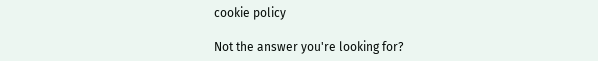cookie policy

Not the answer you're looking for?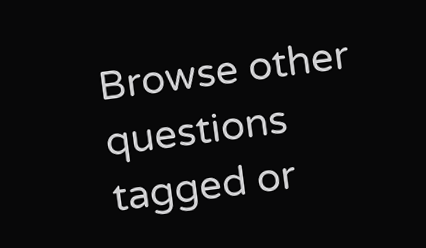Browse other questions tagged or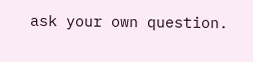ask your own question.